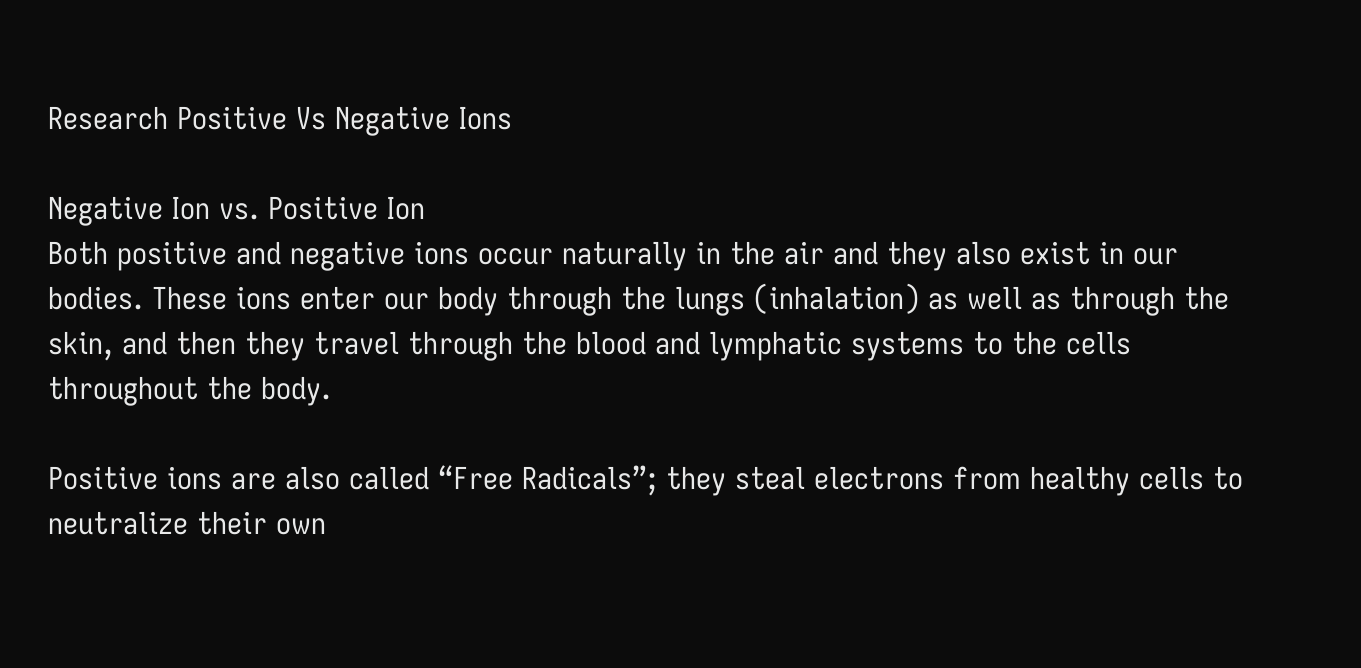Research Positive Vs Negative Ions

Negative Ion vs. Positive Ion
Both positive and negative ions occur naturally in the air and they also exist in our bodies. These ions enter our body through the lungs (inhalation) as well as through the skin, and then they travel through the blood and lymphatic systems to the cells throughout the body.

Positive ions are also called “Free Radicals”; they steal electrons from healthy cells to neutralize their own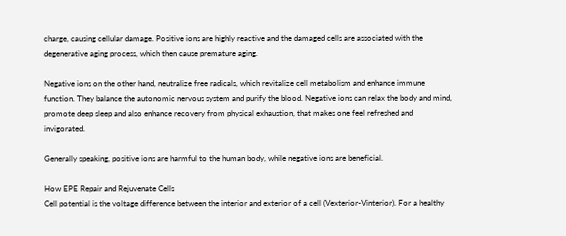charge, causing cellular damage. Positive ions are highly reactive and the damaged cells are associated with the degenerative aging process, which then cause premature aging.

Negative ions on the other hand, neutralize free radicals, which revitalize cell metabolism and enhance immune function. They balance the autonomic nervous system and purify the blood. Negative ions can relax the body and mind, promote deep sleep and also enhance recovery from physical exhaustion, that makes one feel refreshed and invigorated.

Generally speaking, positive ions are harmful to the human body, while negative ions are beneficial.

How EPE Repair and Rejuvenate Cells
Cell potential is the voltage difference between the interior and exterior of a cell (Vexterior-Vinterior). For a healthy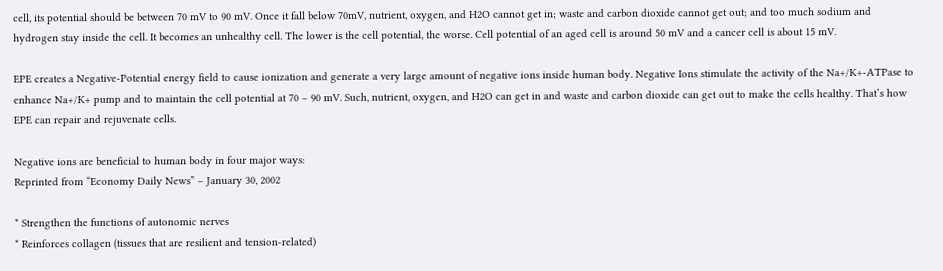cell, its potential should be between 70 mV to 90 mV. Once it fall below 70mV, nutrient, oxygen, and H2O cannot get in; waste and carbon dioxide cannot get out; and too much sodium and hydrogen stay inside the cell. It becomes an unhealthy cell. The lower is the cell potential, the worse. Cell potential of an aged cell is around 50 mV and a cancer cell is about 15 mV.

EPE creates a Negative-Potential energy field to cause ionization and generate a very large amount of negative ions inside human body. Negative Ions stimulate the activity of the Na+/K+-ATPase to enhance Na+/K+ pump and to maintain the cell potential at 70 – 90 mV. Such, nutrient, oxygen, and H2O can get in and waste and carbon dioxide can get out to make the cells healthy. That’s how EPE can repair and rejuvenate cells.

Negative ions are beneficial to human body in four major ways:
Reprinted from “Economy Daily News” – January 30, 2002

* Strengthen the functions of autonomic nerves
* Reinforces collagen (tissues that are resilient and tension-related)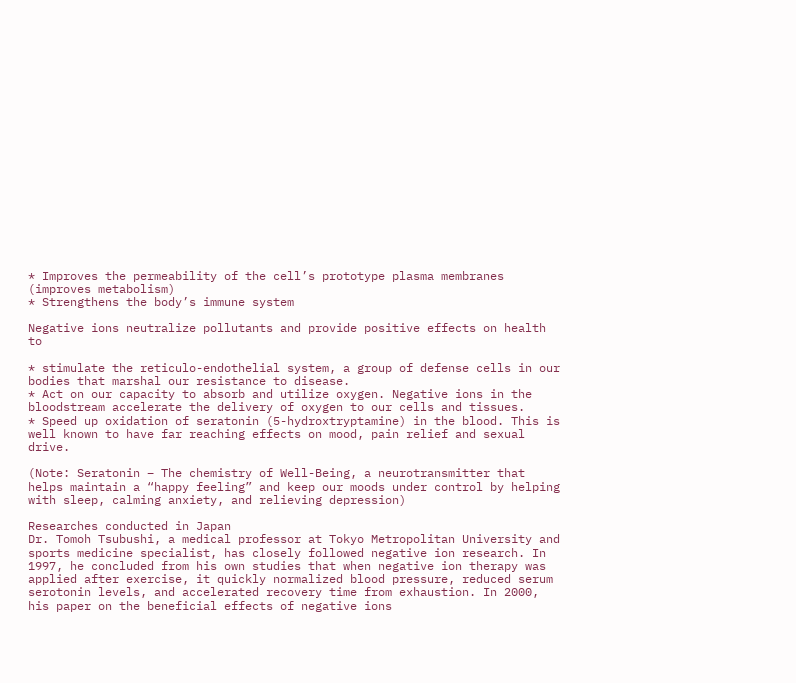* Improves the permeability of the cell’s prototype plasma membranes (improves metabolism)
* Strengthens the body’s immune system

Negative ions neutralize pollutants and provide positive effects on health to

* stimulate the reticulo-endothelial system, a group of defense cells in our bodies that marshal our resistance to disease.
* Act on our capacity to absorb and utilize oxygen. Negative ions in the bloodstream accelerate the delivery of oxygen to our cells and tissues.
* Speed up oxidation of seratonin (5-hydroxtryptamine) in the blood. This is well known to have far reaching effects on mood, pain relief and sexual drive.

(Note: Seratonin – The chemistry of Well-Being, a neurotransmitter that helps maintain a “happy feeling” and keep our moods under control by helping with sleep, calming anxiety, and relieving depression)

Researches conducted in Japan
Dr. Tomoh Tsubushi, a medical professor at Tokyo Metropolitan University and sports medicine specialist, has closely followed negative ion research. In 1997, he concluded from his own studies that when negative ion therapy was applied after exercise, it quickly normalized blood pressure, reduced serum serotonin levels, and accelerated recovery time from exhaustion. In 2000, his paper on the beneficial effects of negative ions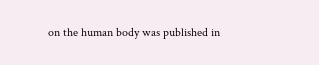on the human body was published in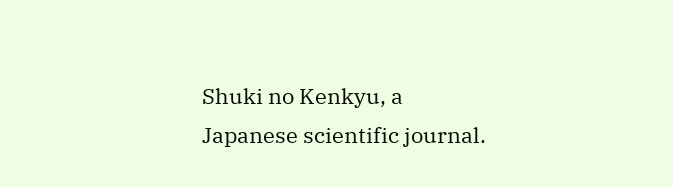Shuki no Kenkyu, a Japanese scientific journal.